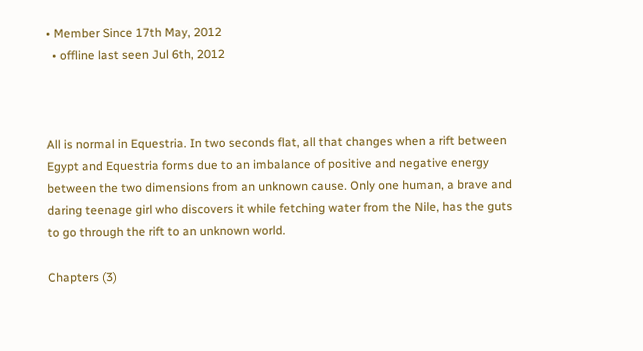• Member Since 17th May, 2012
  • offline last seen Jul 6th, 2012



All is normal in Equestria. In two seconds flat, all that changes when a rift between Egypt and Equestria forms due to an imbalance of positive and negative energy between the two dimensions from an unknown cause. Only one human, a brave and daring teenage girl who discovers it while fetching water from the Nile, has the guts to go through the rift to an unknown world.

Chapters (3)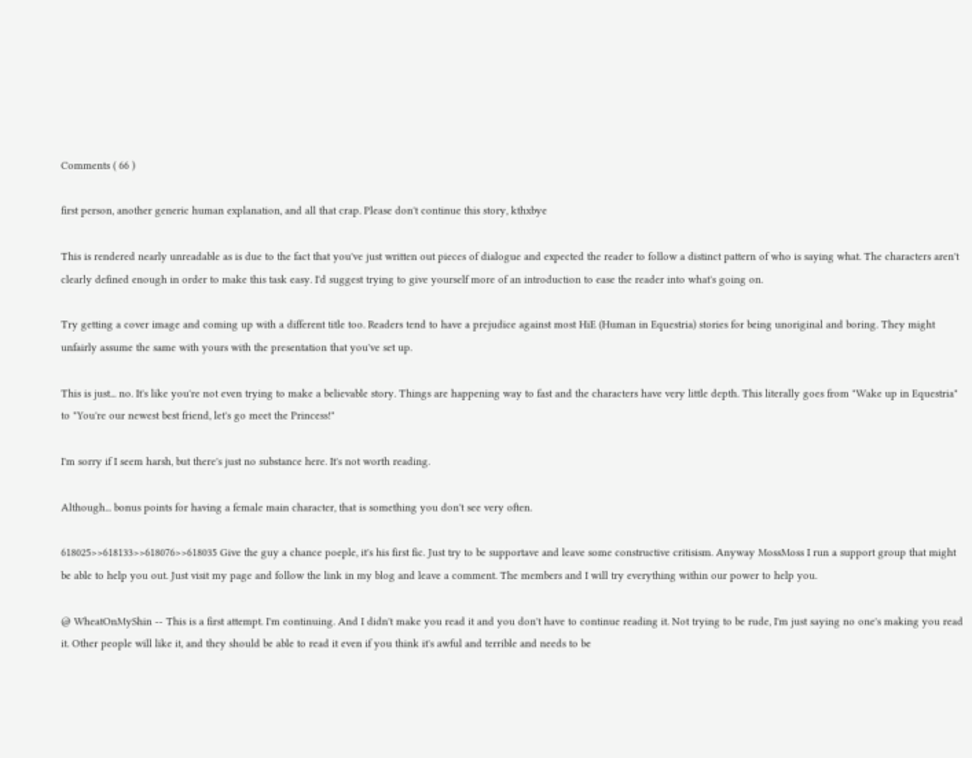Comments ( 66 )

first person, another generic human explanation, and all that crap. Please don't continue this story, kthxbye

This is rendered nearly unreadable as is due to the fact that you've just written out pieces of dialogue and expected the reader to follow a distinct pattern of who is saying what. The characters aren't clearly defined enough in order to make this task easy. I'd suggest trying to give yourself more of an introduction to ease the reader into what's going on.

Try getting a cover image and coming up with a different title too. Readers tend to have a prejudice against most HiE (Human in Equestria) stories for being unoriginal and boring. They might unfairly assume the same with yours with the presentation that you've set up.

This is just... no. It's like you're not even trying to make a believable story. Things are happening way to fast and the characters have very little depth. This literally goes from "Wake up in Equestria" to "You're our newest best friend, let's go meet the Princess!"

I'm sorry if I seem harsh, but there's just no substance here. It's not worth reading.

Although... bonus points for having a female main character, that is something you don't see very often.

618025>>618133>>618076>>618035 Give the guy a chance poeple, it's his first fic. Just try to be supportave and leave some constructive critisism. Anyway MossMoss I run a support group that might be able to help you out. Just visit my page and follow the link in my blog and leave a comment. The members and I will try everything within our power to help you.

@ WheatOnMyShin -- This is a first attempt. I'm continuing. And I didn't make you read it and you don't have to continue reading it. Not trying to be rude, I'm just saying no one's making you read it. Other people will like it, and they should be able to read it even if you think it's awful and terrible and needs to be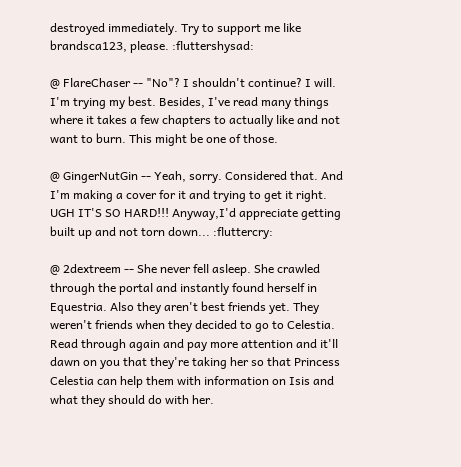destroyed immediately. Try to support me like brandsca123, please. :fluttershysad:

@ FlareChaser -- "No"? I shouldn't continue? I will. I'm trying my best. Besides, I've read many things where it takes a few chapters to actually like and not want to burn. This might be one of those.

@ GingerNutGin -- Yeah, sorry. Considered that. And I'm making a cover for it and trying to get it right. UGH IT'S SO HARD!!! Anyway,I'd appreciate getting built up and not torn down... :fluttercry:

@ 2dextreem -- She never fell asleep. She crawled through the portal and instantly found herself in Equestria. Also they aren't best friends yet. They weren't friends when they decided to go to Celestia. Read through again and pay more attention and it'll dawn on you that they're taking her so that Princess Celestia can help them with information on Isis and what they should do with her.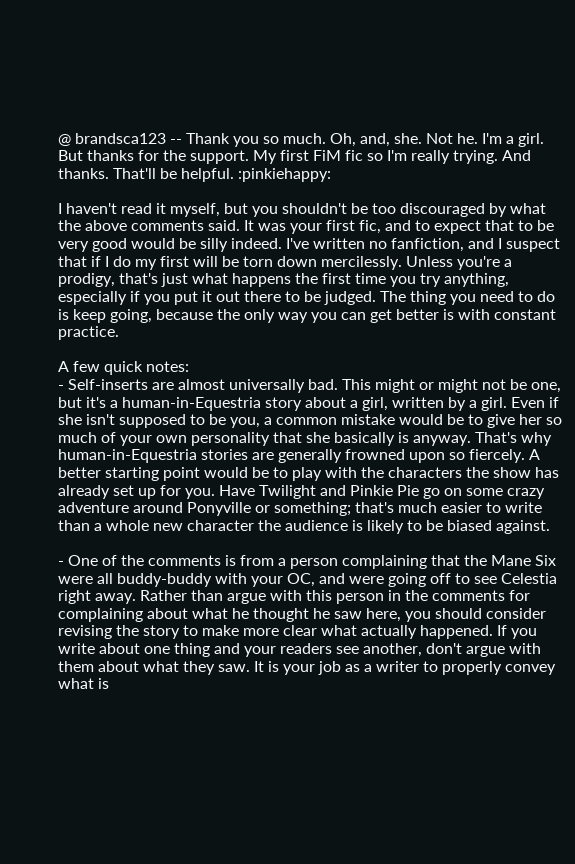@ brandsca123 -- Thank you so much. Oh, and, she. Not he. I'm a girl. But thanks for the support. My first FiM fic so I'm really trying. And thanks. That'll be helpful. :pinkiehappy:

I haven't read it myself, but you shouldn't be too discouraged by what the above comments said. It was your first fic, and to expect that to be very good would be silly indeed. I've written no fanfiction, and I suspect that if I do my first will be torn down mercilessly. Unless you're a prodigy, that's just what happens the first time you try anything, especially if you put it out there to be judged. The thing you need to do is keep going, because the only way you can get better is with constant practice.

A few quick notes:
- Self-inserts are almost universally bad. This might or might not be one, but it's a human-in-Equestria story about a girl, written by a girl. Even if she isn't supposed to be you, a common mistake would be to give her so much of your own personality that she basically is anyway. That's why human-in-Equestria stories are generally frowned upon so fiercely. A better starting point would be to play with the characters the show has already set up for you. Have Twilight and Pinkie Pie go on some crazy adventure around Ponyville or something; that's much easier to write than a whole new character the audience is likely to be biased against.

- One of the comments is from a person complaining that the Mane Six were all buddy-buddy with your OC, and were going off to see Celestia right away. Rather than argue with this person in the comments for complaining about what he thought he saw here, you should consider revising the story to make more clear what actually happened. If you write about one thing and your readers see another, don't argue with them about what they saw. It is your job as a writer to properly convey what is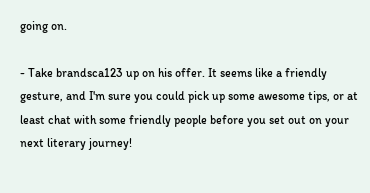going on.

- Take brandsca123 up on his offer. It seems like a friendly gesture, and I'm sure you could pick up some awesome tips, or at least chat with some friendly people before you set out on your next literary journey!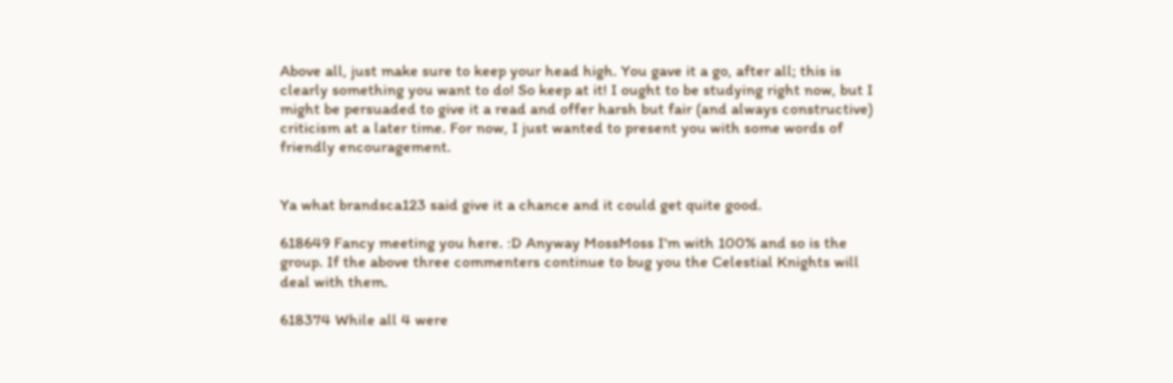Above all, just make sure to keep your head high. You gave it a go, after all; this is clearly something you want to do! So keep at it! I ought to be studying right now, but I might be persuaded to give it a read and offer harsh but fair (and always constructive) criticism at a later time. For now, I just wanted to present you with some words of friendly encouragement.


Ya what brandsca123 said give it a chance and it could get quite good.

618649 Fancy meeting you here. :D Anyway MossMoss I'm with 100% and so is the group. If the above three commenters continue to bug you the Celestial Knights will deal with them.

618374 While all 4 were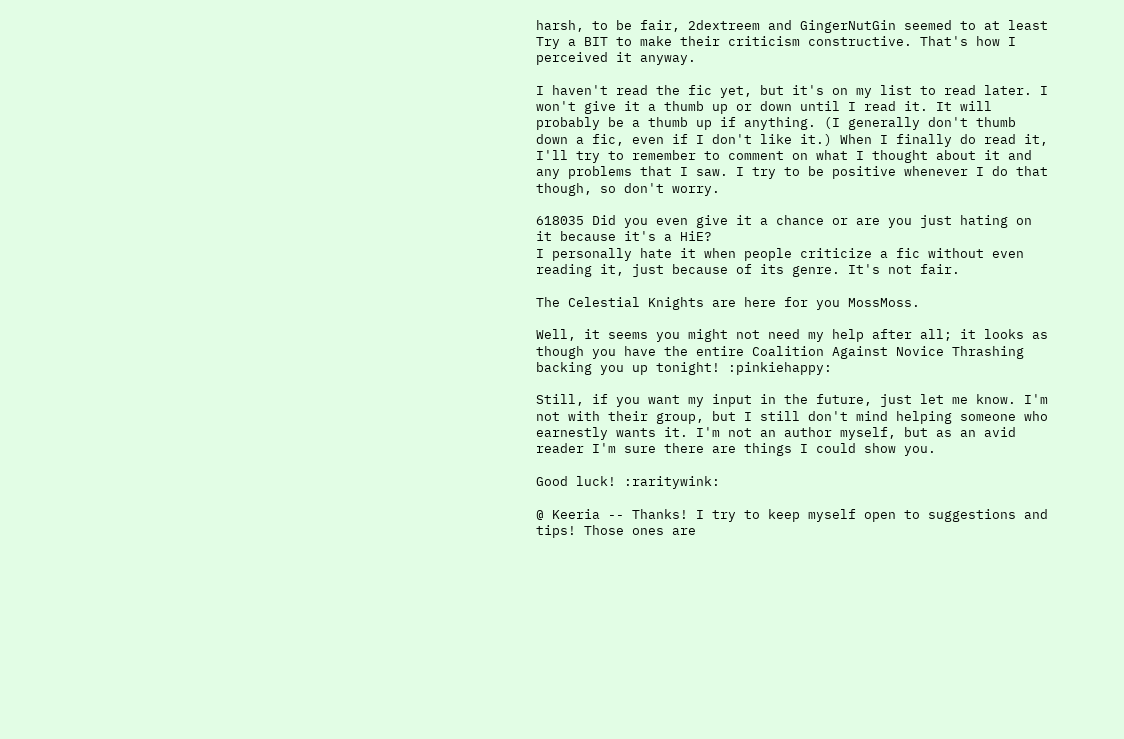harsh, to be fair, 2dextreem and GingerNutGin seemed to at least Try a BIT to make their criticism constructive. That's how I perceived it anyway.

I haven't read the fic yet, but it's on my list to read later. I won't give it a thumb up or down until I read it. It will probably be a thumb up if anything. (I generally don't thumb down a fic, even if I don't like it.) When I finally do read it, I'll try to remember to comment on what I thought about it and any problems that I saw. I try to be positive whenever I do that though, so don't worry.

618035 Did you even give it a chance or are you just hating on it because it's a HiE?
I personally hate it when people criticize a fic without even reading it, just because of its genre. It's not fair.

The Celestial Knights are here for you MossMoss.

Well, it seems you might not need my help after all; it looks as though you have the entire Coalition Against Novice Thrashing backing you up tonight! :pinkiehappy:

Still, if you want my input in the future, just let me know. I'm not with their group, but I still don't mind helping someone who earnestly wants it. I'm not an author myself, but as an avid reader I'm sure there are things I could show you.

Good luck! :raritywink:

@ Keeria -- Thanks! I try to keep myself open to suggestions and tips! Those ones are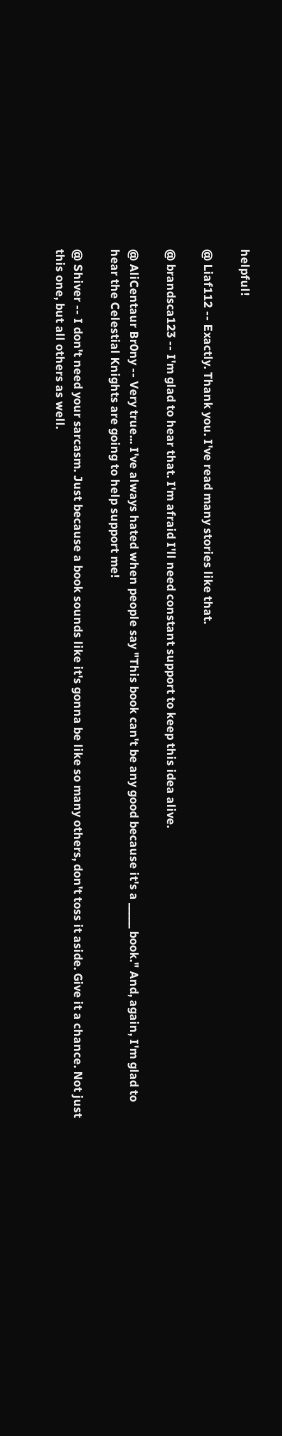helpful!

@ Liaf112 -- Exactly. Thank you. I've read many stories like that.

@ brandsca123 -- I'm glad to hear that. I'm afraid I'll need constant support to keep this idea alive.

@ AliCentaur Br0ny -- Very true... I've always hated when people say "This book can't be any good because it's a _____ book." And, again, I'm glad to hear the Celestial Knights are going to help support me!

@ Shiver -- I don't need your sarcasm. Just because a book sounds like it's gonna be like so many others, don't toss it aside. Give it a chance. Not just this one, but all others as well.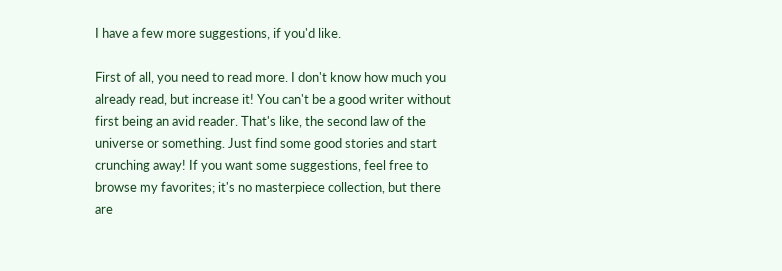I have a few more suggestions, if you'd like.

First of all, you need to read more. I don't know how much you already read, but increase it! You can't be a good writer without first being an avid reader. That's like, the second law of the universe or something. Just find some good stories and start crunching away! If you want some suggestions, feel free to browse my favorites; it's no masterpiece collection, but there are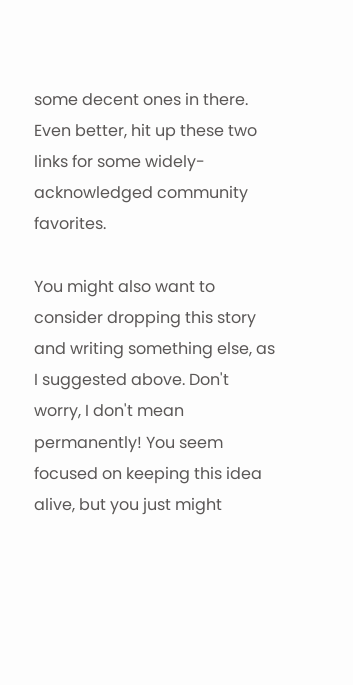some decent ones in there. Even better, hit up these two links for some widely-acknowledged community favorites.

You might also want to consider dropping this story and writing something else, as I suggested above. Don't worry, I don't mean permanently! You seem focused on keeping this idea alive, but you just might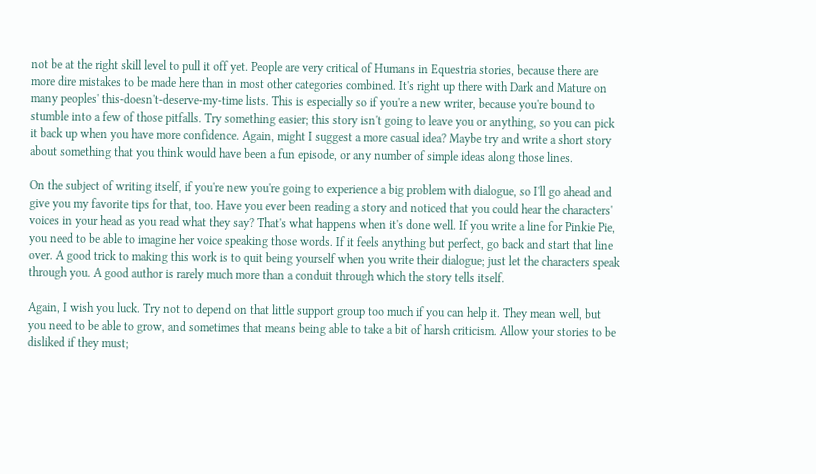not be at the right skill level to pull it off yet. People are very critical of Humans in Equestria stories, because there are more dire mistakes to be made here than in most other categories combined. It's right up there with Dark and Mature on many peoples' this-doesn't-deserve-my-time lists. This is especially so if you're a new writer, because you're bound to stumble into a few of those pitfalls. Try something easier; this story isn't going to leave you or anything, so you can pick it back up when you have more confidence. Again, might I suggest a more casual idea? Maybe try and write a short story about something that you think would have been a fun episode, or any number of simple ideas along those lines.

On the subject of writing itself, if you're new you're going to experience a big problem with dialogue, so I'll go ahead and give you my favorite tips for that, too. Have you ever been reading a story and noticed that you could hear the characters' voices in your head as you read what they say? That's what happens when it's done well. If you write a line for Pinkie Pie, you need to be able to imagine her voice speaking those words. If it feels anything but perfect, go back and start that line over. A good trick to making this work is to quit being yourself when you write their dialogue; just let the characters speak through you. A good author is rarely much more than a conduit through which the story tells itself.

Again, I wish you luck. Try not to depend on that little support group too much if you can help it. They mean well, but you need to be able to grow, and sometimes that means being able to take a bit of harsh criticism. Allow your stories to be disliked if they must;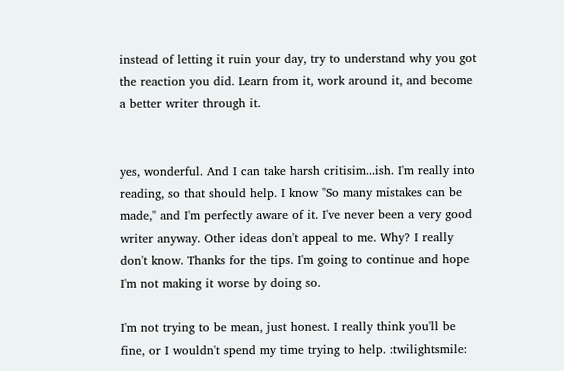instead of letting it ruin your day, try to understand why you got the reaction you did. Learn from it, work around it, and become a better writer through it.


yes, wonderful. And I can take harsh critisim...ish. I'm really into reading, so that should help. I know "So many mistakes can be made," and I'm perfectly aware of it. I've never been a very good writer anyway. Other ideas don't appeal to me. Why? I really don't know. Thanks for the tips. I'm going to continue and hope I'm not making it worse by doing so.

I'm not trying to be mean, just honest. I really think you'll be fine, or I wouldn't spend my time trying to help. :twilightsmile: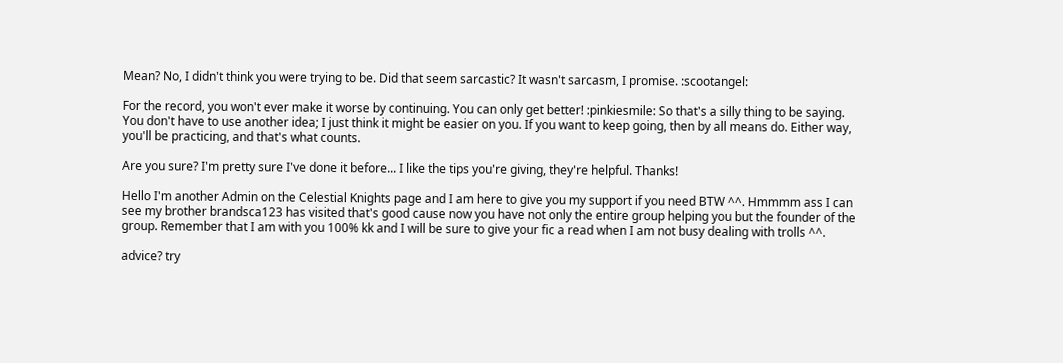Mean? No, I didn't think you were trying to be. Did that seem sarcastic? It wasn't sarcasm, I promise. :scootangel:

For the record, you won't ever make it worse by continuing. You can only get better! :pinkiesmile: So that's a silly thing to be saying. You don't have to use another idea; I just think it might be easier on you. If you want to keep going, then by all means do. Either way, you'll be practicing, and that's what counts.

Are you sure? I'm pretty sure I've done it before... I like the tips you're giving, they're helpful. Thanks!

Hello I'm another Admin on the Celestial Knights page and I am here to give you my support if you need BTW ^^. Hmmmm ass I can see my brother brandsca123 has visited that's good cause now you have not only the entire group helping you but the founder of the group. Remember that I am with you 100% kk and I will be sure to give your fic a read when I am not busy dealing with trolls ^^.

advice? try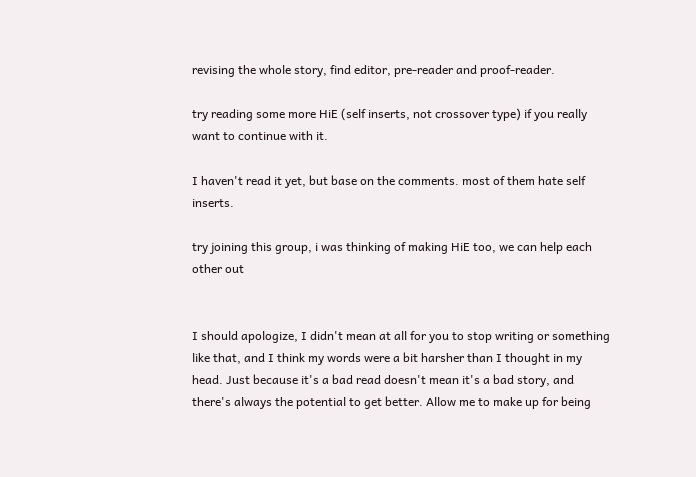revising the whole story, find editor, pre-reader and proof-reader.

try reading some more HiE (self inserts, not crossover type) if you really want to continue with it.

I haven't read it yet, but base on the comments. most of them hate self inserts.

try joining this group, i was thinking of making HiE too, we can help each other out


I should apologize, I didn't mean at all for you to stop writing or something like that, and I think my words were a bit harsher than I thought in my head. Just because it's a bad read doesn't mean it's a bad story, and there's always the potential to get better. Allow me to make up for being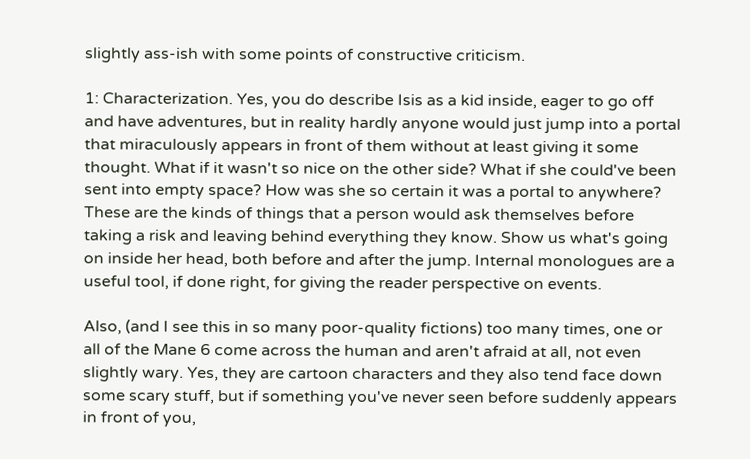slightly ass-ish with some points of constructive criticism.

1: Characterization. Yes, you do describe Isis as a kid inside, eager to go off and have adventures, but in reality hardly anyone would just jump into a portal that miraculously appears in front of them without at least giving it some thought. What if it wasn't so nice on the other side? What if she could've been sent into empty space? How was she so certain it was a portal to anywhere? These are the kinds of things that a person would ask themselves before taking a risk and leaving behind everything they know. Show us what's going on inside her head, both before and after the jump. Internal monologues are a useful tool, if done right, for giving the reader perspective on events.

Also, (and I see this in so many poor-quality fictions) too many times, one or all of the Mane 6 come across the human and aren't afraid at all, not even slightly wary. Yes, they are cartoon characters and they also tend face down some scary stuff, but if something you've never seen before suddenly appears in front of you,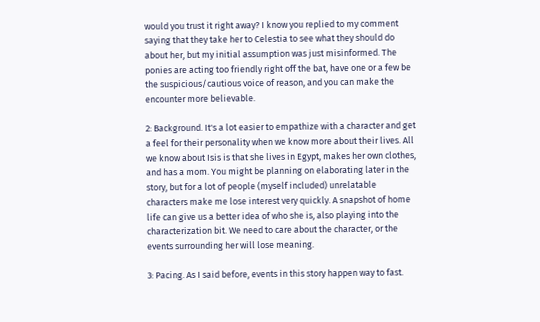would you trust it right away? I know you replied to my comment saying that they take her to Celestia to see what they should do about her, but my initial assumption was just misinformed. The ponies are acting too friendly right off the bat, have one or a few be the suspicious/cautious voice of reason, and you can make the encounter more believable.

2: Background. It's a lot easier to empathize with a character and get a feel for their personality when we know more about their lives. All we know about Isis is that she lives in Egypt, makes her own clothes, and has a mom. You might be planning on elaborating later in the story, but for a lot of people (myself included) unrelatable characters make me lose interest very quickly. A snapshot of home life can give us a better idea of who she is, also playing into the characterization bit. We need to care about the character, or the events surrounding her will lose meaning.

3: Pacing. As I said before, events in this story happen way to fast.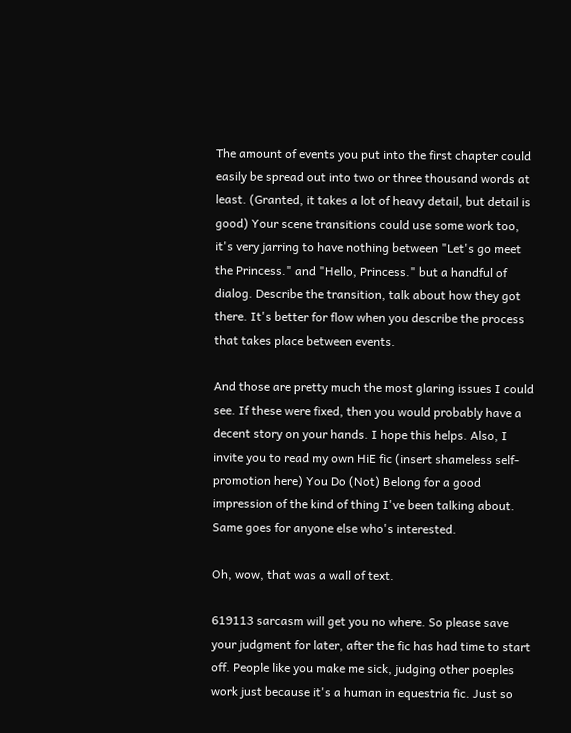The amount of events you put into the first chapter could easily be spread out into two or three thousand words at least. (Granted, it takes a lot of heavy detail, but detail is good) Your scene transitions could use some work too, it's very jarring to have nothing between "Let's go meet the Princess." and "Hello, Princess." but a handful of dialog. Describe the transition, talk about how they got there. It's better for flow when you describe the process that takes place between events.

And those are pretty much the most glaring issues I could see. If these were fixed, then you would probably have a decent story on your hands. I hope this helps. Also, I invite you to read my own HiE fic (insert shameless self-promotion here) You Do (Not) Belong for a good impression of the kind of thing I've been talking about. Same goes for anyone else who's interested.

Oh, wow, that was a wall of text.

619113 sarcasm will get you no where. So please save your judgment for later, after the fic has had time to start off. People like you make me sick, judging other poeples work just because it's a human in equestria fic. Just so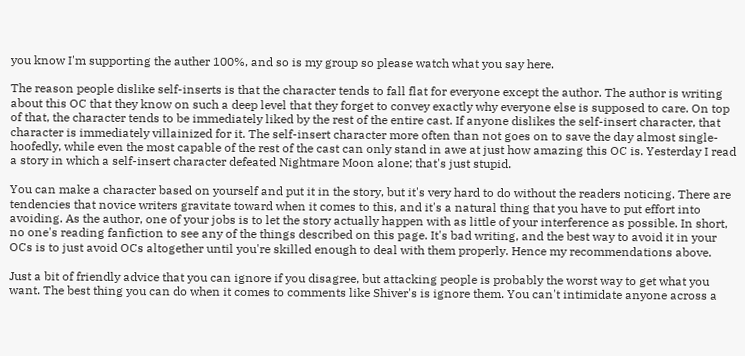you know I'm supporting the auther 100%, and so is my group so please watch what you say here.

The reason people dislike self-inserts is that the character tends to fall flat for everyone except the author. The author is writing about this OC that they know on such a deep level that they forget to convey exactly why everyone else is supposed to care. On top of that, the character tends to be immediately liked by the rest of the entire cast. If anyone dislikes the self-insert character, that character is immediately villainized for it. The self-insert character more often than not goes on to save the day almost single-hoofedly, while even the most capable of the rest of the cast can only stand in awe at just how amazing this OC is. Yesterday I read a story in which a self-insert character defeated Nightmare Moon alone; that's just stupid.

You can make a character based on yourself and put it in the story, but it's very hard to do without the readers noticing. There are tendencies that novice writers gravitate toward when it comes to this, and it's a natural thing that you have to put effort into avoiding. As the author, one of your jobs is to let the story actually happen with as little of your interference as possible. In short, no one's reading fanfiction to see any of the things described on this page. It's bad writing, and the best way to avoid it in your OCs is to just avoid OCs altogether until you're skilled enough to deal with them properly. Hence my recommendations above.

Just a bit of friendly advice that you can ignore if you disagree, but attacking people is probably the worst way to get what you want. The best thing you can do when it comes to comments like Shiver's is ignore them. You can't intimidate anyone across a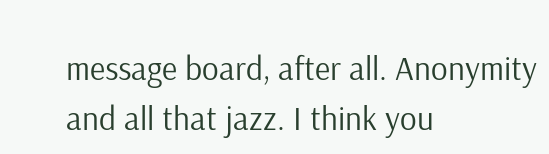message board, after all. Anonymity and all that jazz. I think you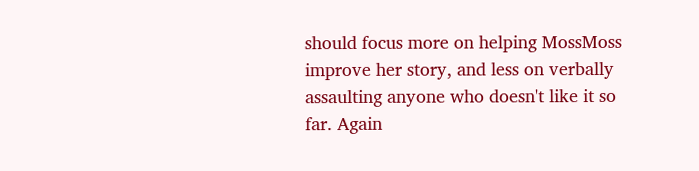should focus more on helping MossMoss improve her story, and less on verbally assaulting anyone who doesn't like it so far. Again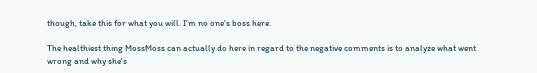though, take this for what you will. I'm no one's boss here.

The healthiest thing MossMoss can actually do here in regard to the negative comments is to analyze what went wrong and why she's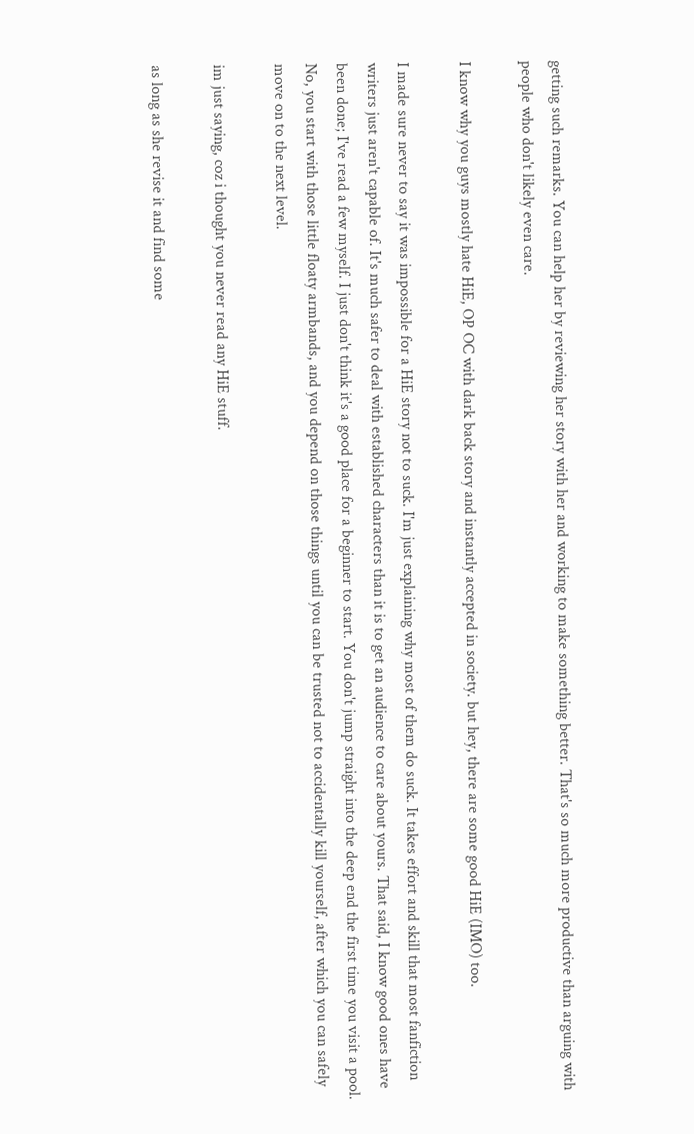getting such remarks. You can help her by reviewing her story with her and working to make something better. That's so much more productive than arguing with people who don't likely even care.

I know why you guys mostly hate HiE, OP OC with dark back story and instantly accepted in society. but hey, there are some good HiE (IMO) too.

I made sure never to say it was impossible for a HiE story not to suck. I'm just explaining why most of them do suck. It takes effort and skill that most fanfiction writers just aren't capable of. It's much safer to deal with established characters than it is to get an audience to care about yours. That said, I know good ones have been done; I've read a few myself. I just don't think it's a good place for a beginner to start. You don't jump straight into the deep end the first time you visit a pool. No, you start with those little floaty armbands, and you depend on those things until you can be trusted not to accidentally kill yourself, after which you can safely move on to the next level.

im just saying, coz i thought you never read any HiE stuff.

as long as she revise it and find some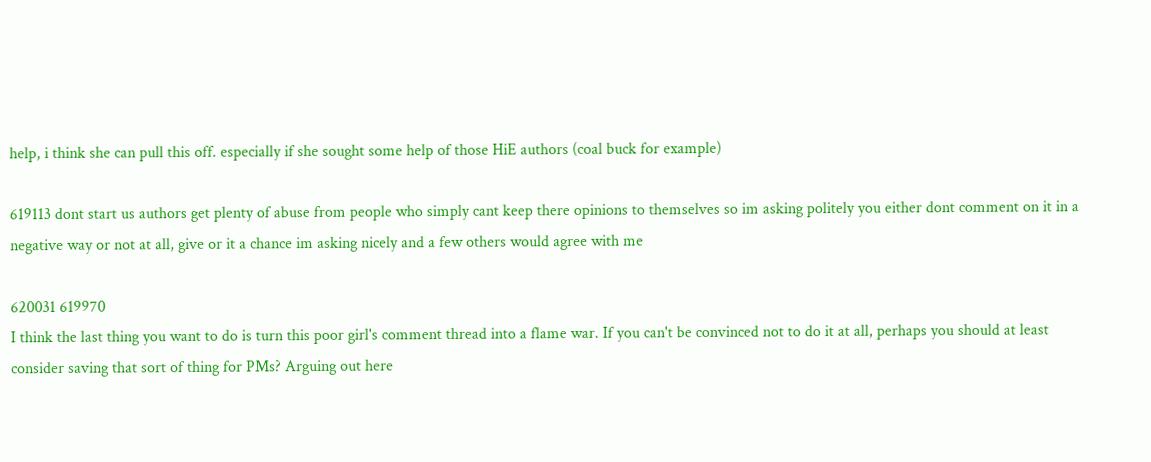help, i think she can pull this off. especially if she sought some help of those HiE authors (coal buck for example)

619113 dont start us authors get plenty of abuse from people who simply cant keep there opinions to themselves so im asking politely you either dont comment on it in a negative way or not at all, give or it a chance im asking nicely and a few others would agree with me

620031 619970
I think the last thing you want to do is turn this poor girl's comment thread into a flame war. If you can't be convinced not to do it at all, perhaps you should at least consider saving that sort of thing for PMs? Arguing out here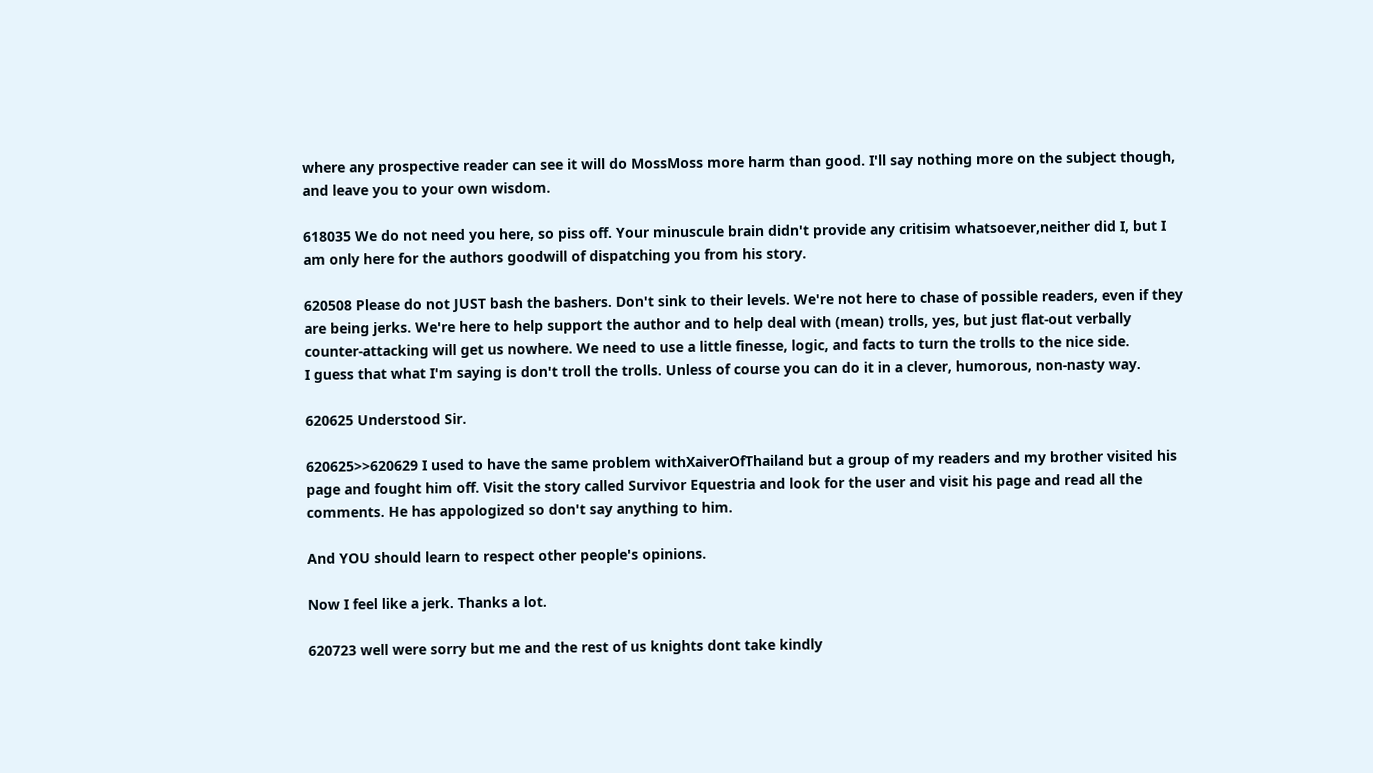where any prospective reader can see it will do MossMoss more harm than good. I'll say nothing more on the subject though, and leave you to your own wisdom.

618035 We do not need you here, so piss off. Your minuscule brain didn't provide any critisim whatsoever,neither did I, but I am only here for the authors goodwill of dispatching you from his story.

620508 Please do not JUST bash the bashers. Don't sink to their levels. We're not here to chase of possible readers, even if they are being jerks. We're here to help support the author and to help deal with (mean) trolls, yes, but just flat-out verbally counter-attacking will get us nowhere. We need to use a little finesse, logic, and facts to turn the trolls to the nice side.
I guess that what I'm saying is don't troll the trolls. Unless of course you can do it in a clever, humorous, non-nasty way.

620625 Understood Sir.

620625>>620629 I used to have the same problem withXaiverOfThailand but a group of my readers and my brother visited his page and fought him off. Visit the story called Survivor Equestria and look for the user and visit his page and read all the comments. He has appologized so don't say anything to him.

And YOU should learn to respect other people's opinions.

Now I feel like a jerk. Thanks a lot.

620723 well were sorry but me and the rest of us knights dont take kindly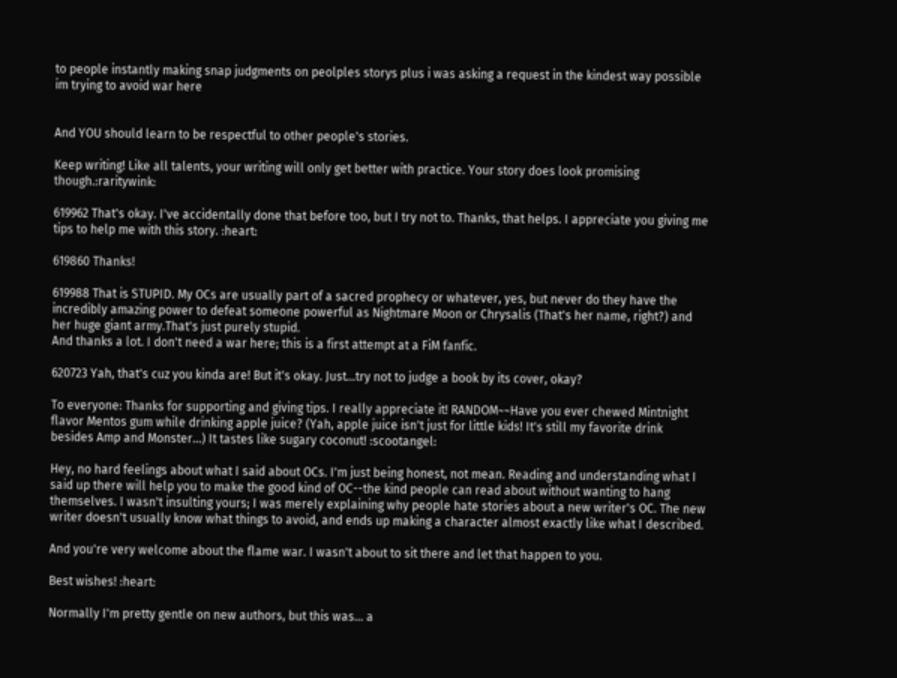to people instantly making snap judgments on peolples storys plus i was asking a request in the kindest way possible im trying to avoid war here


And YOU should learn to be respectful to other people's stories.

Keep writing! Like all talents, your writing will only get better with practice. Your story does look promising though.:raritywink:

619962 That's okay. I've accidentally done that before too, but I try not to. Thanks, that helps. I appreciate you giving me tips to help me with this story. :heart:

619860 Thanks!

619988 That is STUPID. My OCs are usually part of a sacred prophecy or whatever, yes, but never do they have the incredibly amazing power to defeat someone powerful as Nightmare Moon or Chrysalis (That's her name, right?) and her huge giant army.That's just purely stupid.
And thanks a lot. I don't need a war here; this is a first attempt at a FiM fanfic.

620723 Yah, that's cuz you kinda are! But it's okay. Just...try not to judge a book by its cover, okay?

To everyone: Thanks for supporting and giving tips. I really appreciate it! RANDOM~~Have you ever chewed Mintnight flavor Mentos gum while drinking apple juice? (Yah, apple juice isn't just for little kids! It's still my favorite drink besides Amp and Monster...) It tastes like sugary coconut! :scootangel:

Hey, no hard feelings about what I said about OCs. I'm just being honest, not mean. Reading and understanding what I said up there will help you to make the good kind of OC--the kind people can read about without wanting to hang themselves. I wasn't insulting yours; I was merely explaining why people hate stories about a new writer's OC. The new writer doesn't usually know what things to avoid, and ends up making a character almost exactly like what I described.

And you're very welcome about the flame war. I wasn't about to sit there and let that happen to you.

Best wishes! :heart:

Normally I'm pretty gentle on new authors, but this was... a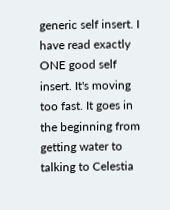generic self insert. I have read exactly ONE good self insert. It's moving too fast. It goes in the beginning from getting water to talking to Celestia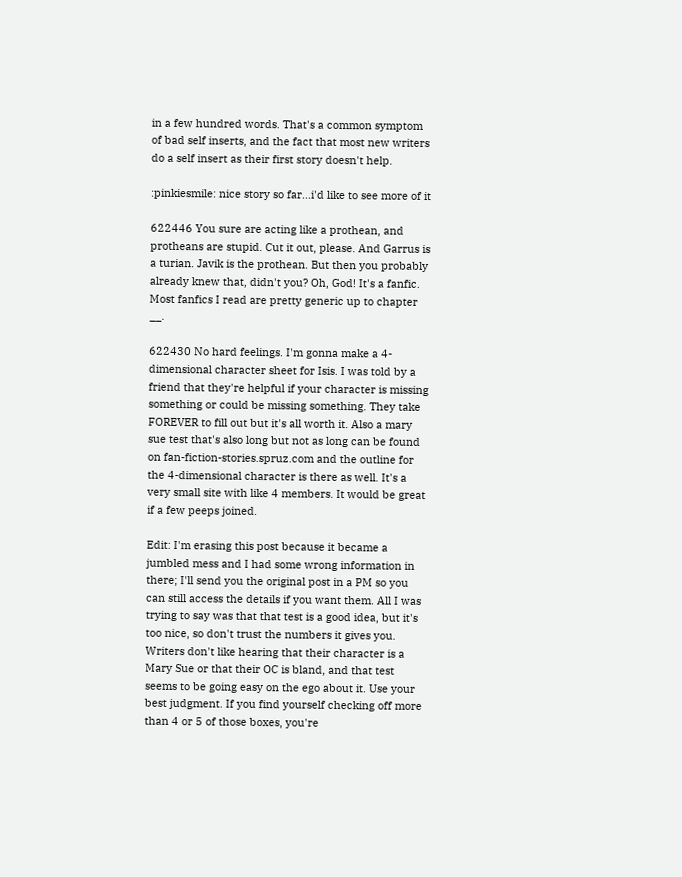in a few hundred words. That's a common symptom of bad self inserts, and the fact that most new writers do a self insert as their first story doesn't help.

:pinkiesmile: nice story so far...i'd like to see more of it

622446 You sure are acting like a prothean, and protheans are stupid. Cut it out, please. And Garrus is a turian. Javik is the prothean. But then you probably already knew that, didn't you? Oh, God! It's a fanfic. Most fanfics I read are pretty generic up to chapter __.

622430 No hard feelings. I'm gonna make a 4-dimensional character sheet for Isis. I was told by a friend that they're helpful if your character is missing something or could be missing something. They take FOREVER to fill out but it's all worth it. Also a mary sue test that's also long but not as long can be found on fan-fiction-stories.spruz.com and the outline for the 4-dimensional character is there as well. It's a very small site with like 4 members. It would be great if a few peeps joined.

Edit: I'm erasing this post because it became a jumbled mess and I had some wrong information in there; I'll send you the original post in a PM so you can still access the details if you want them. All I was trying to say was that that test is a good idea, but it's too nice, so don't trust the numbers it gives you. Writers don't like hearing that their character is a Mary Sue or that their OC is bland, and that test seems to be going easy on the ego about it. Use your best judgment. If you find yourself checking off more than 4 or 5 of those boxes, you're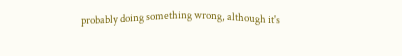probably doing something wrong, although it's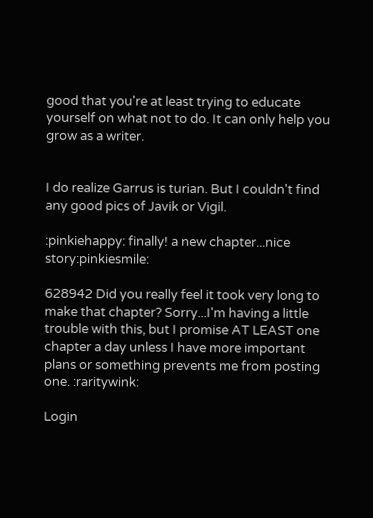good that you're at least trying to educate yourself on what not to do. It can only help you grow as a writer.


I do realize Garrus is turian. But I couldn't find any good pics of Javik or Vigil.

:pinkiehappy: finally! a new chapter...nice story:pinkiesmile:

628942 Did you really feel it took very long to make that chapter? Sorry...I'm having a little trouble with this, but I promise AT LEAST one chapter a day unless I have more important plans or something prevents me from posting one. :raritywink:

Login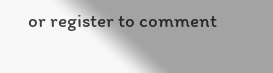or register to comment